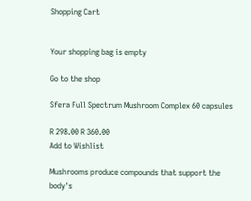Shopping Cart


Your shopping bag is empty

Go to the shop

Sfera Full Spectrum Mushroom Complex 60 capsules

R 298.00 R 360.00
Add to Wishlist

Mushrooms produce compounds that support the body's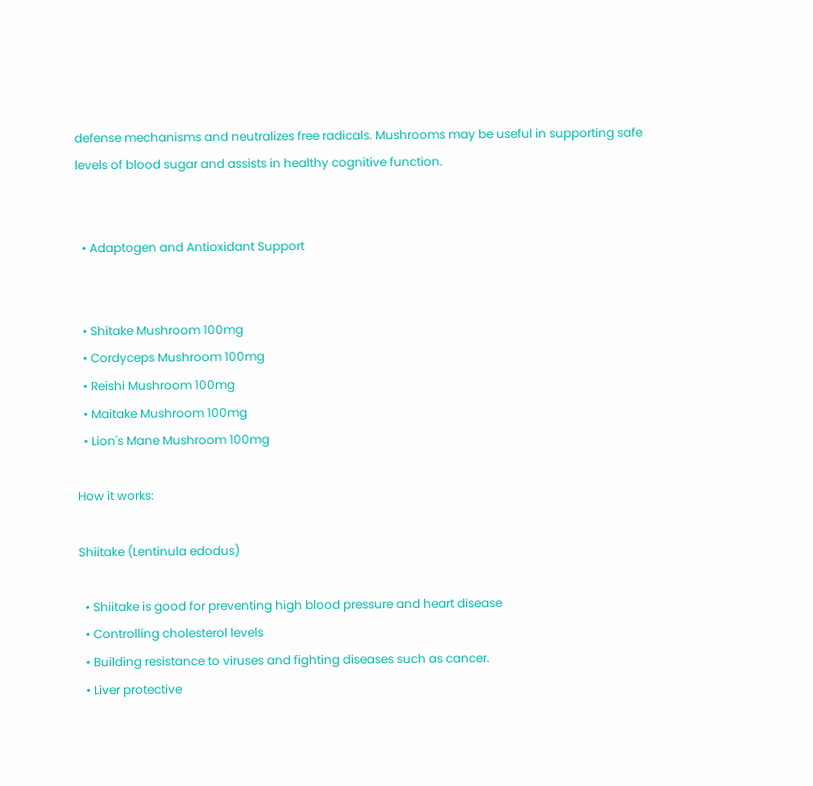defense mechanisms and neutralizes free radicals. Mushrooms may be useful in supporting safe levels of blood sugar and assists in healthy cognitive function.


  • Adaptogen and Antioxidant Support


  • Shitake Mushroom 100mg
  • Cordyceps Mushroom 100mg
  • Reishi Mushroom 100mg
  • Maitake Mushroom 100mg
  • Lion's Mane Mushroom 100mg

How it works:

Shiitake (Lentinula edodus)

  • Shiitake is good for preventing high blood pressure and heart disease
  • Controlling cholesterol levels
  • Building resistance to viruses and fighting diseases such as cancer.
  • Liver protective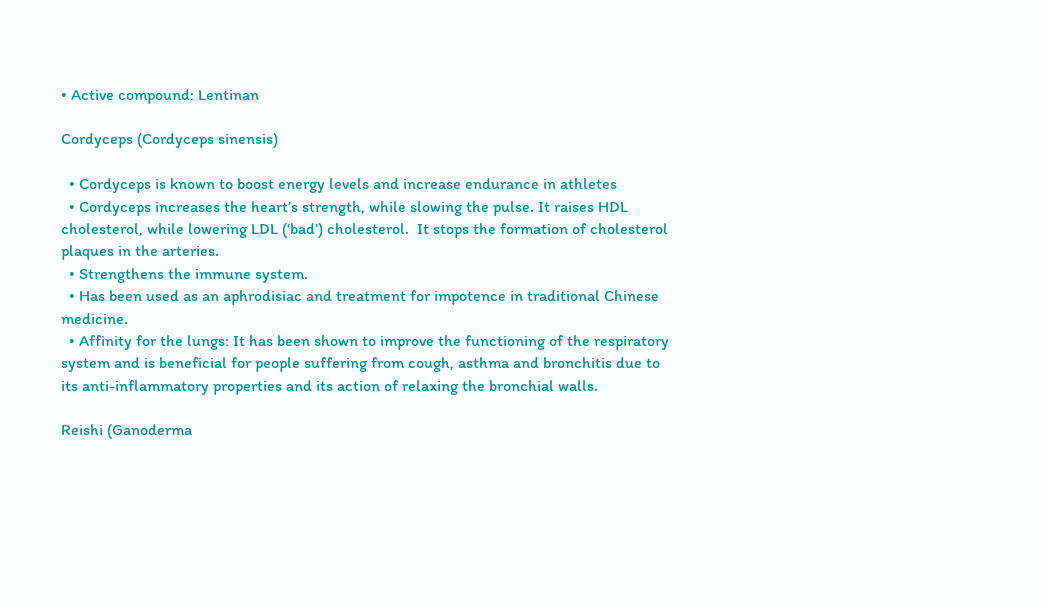• Active compound: Lentinan

Cordyceps (Cordyceps sinensis)

  • Cordyceps is known to boost energy levels and increase endurance in athletes
  • Cordyceps increases the heart’s strength, while slowing the pulse. It raises HDL cholesterol, while lowering LDL (‘bad’) cholesterol.  It stops the formation of cholesterol plaques in the arteries.
  • Strengthens the immune system.
  • Has been used as an aphrodisiac and treatment for impotence in traditional Chinese medicine.
  • Affinity for the lungs: It has been shown to improve the functioning of the respiratory system and is beneficial for people suffering from cough, asthma and bronchitis due to its anti-inflammatory properties and its action of relaxing the bronchial walls.

Reishi (Ganoderma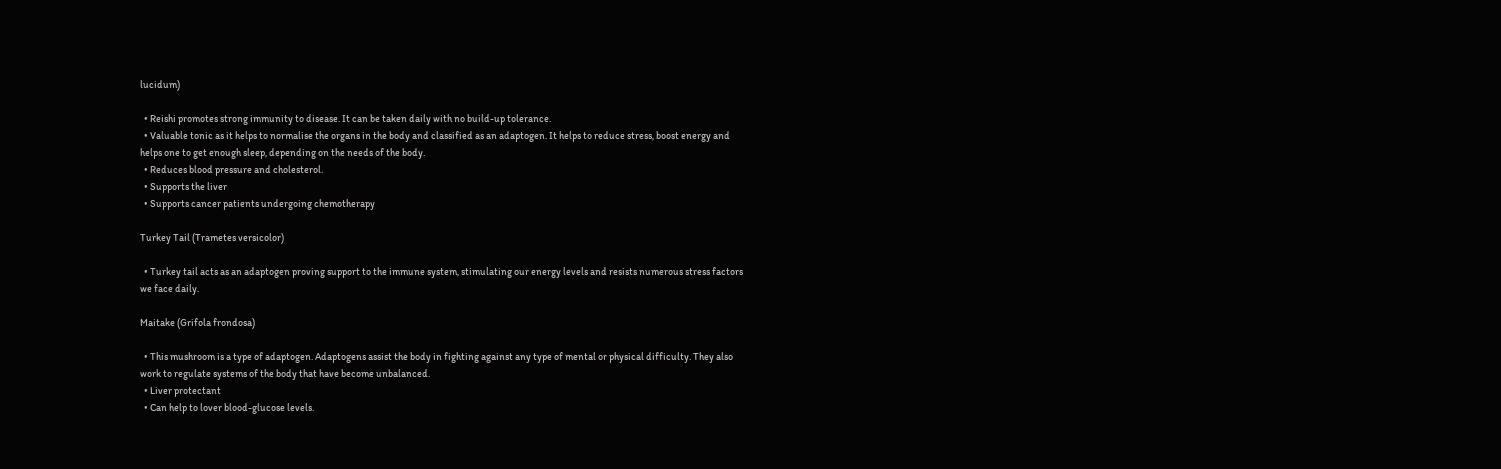lucidum)

  • Reishi promotes strong immunity to disease. It can be taken daily with no build-up tolerance.
  • Valuable tonic as it helps to normalise the organs in the body and classified as an adaptogen. It helps to reduce stress, boost energy and helps one to get enough sleep, depending on the needs of the body.
  • Reduces blood pressure and cholesterol.
  • Supports the liver
  • Supports cancer patients undergoing chemotherapy

Turkey Tail (Trametes versicolor)

  • Turkey tail acts as an adaptogen proving support to the immune system, stimulating our energy levels and resists numerous stress factors we face daily.

Maitake (Grifola frondosa)

  • This mushroom is a type of adaptogen. Adaptogens assist the body in fighting against any type of mental or physical difficulty. They also work to regulate systems of the body that have become unbalanced.
  • Liver protectant
  • Can help to lover blood-glucose levels.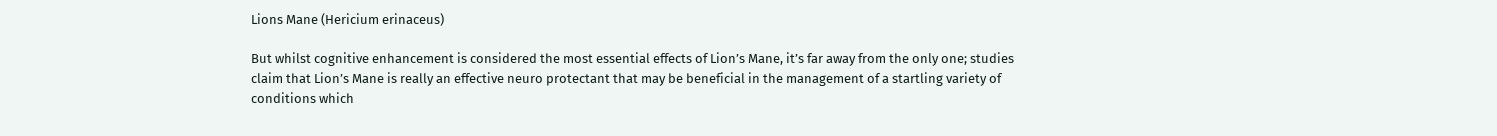Lions Mane (Hericium erinaceus)

But whilst cognitive enhancement is considered the most essential effects of Lion’s Mane, it’s far away from the only one; studies claim that Lion’s Mane is really an effective neuro protectant that may be beneficial in the management of a startling variety of conditions which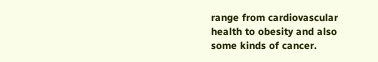range from cardiovascular health to obesity and also some kinds of cancer.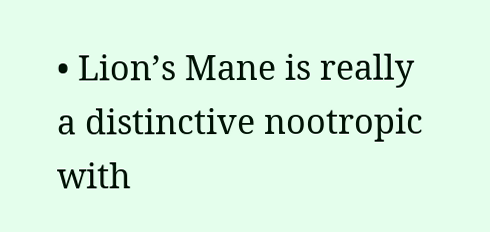• Lion’s Mane is really a distinctive nootropic with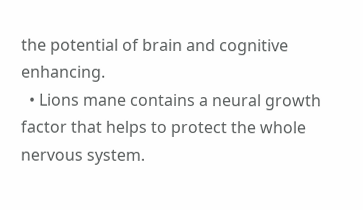the potential of brain and cognitive enhancing.
  • Lions mane contains a neural growth factor that helps to protect the whole nervous system.